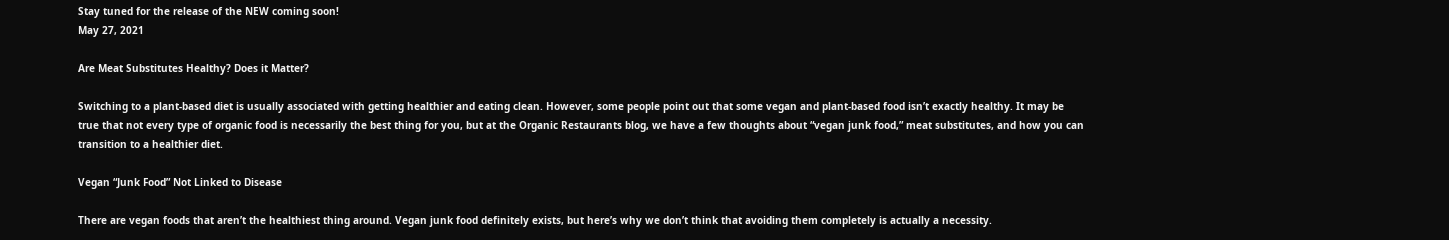Stay tuned for the release of the NEW coming soon!
May 27, 2021

Are Meat Substitutes Healthy? Does it Matter?

Switching to a plant-based diet is usually associated with getting healthier and eating clean. However, some people point out that some vegan and plant-based food isn’t exactly healthy. It may be true that not every type of organic food is necessarily the best thing for you, but at the Organic Restaurants blog, we have a few thoughts about “vegan junk food,” meat substitutes, and how you can transition to a healthier diet.

Vegan “Junk Food” Not Linked to Disease

There are vegan foods that aren’t the healthiest thing around. Vegan junk food definitely exists, but here’s why we don’t think that avoiding them completely is actually a necessity.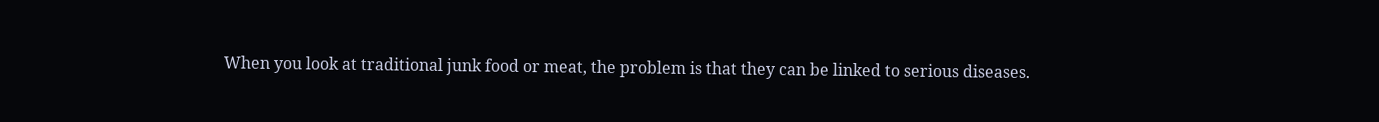When you look at traditional junk food or meat, the problem is that they can be linked to serious diseases.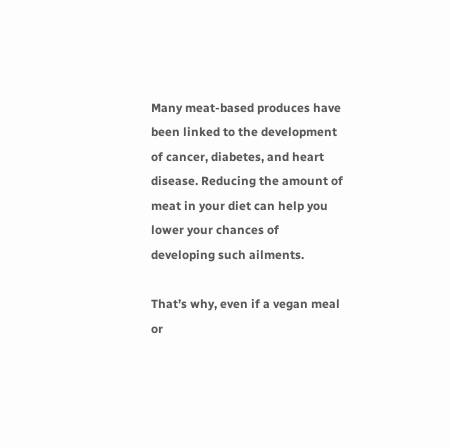Many meat-based produces have been linked to the development of cancer, diabetes, and heart disease. Reducing the amount of meat in your diet can help you lower your chances of developing such ailments.

That’s why, even if a vegan meal or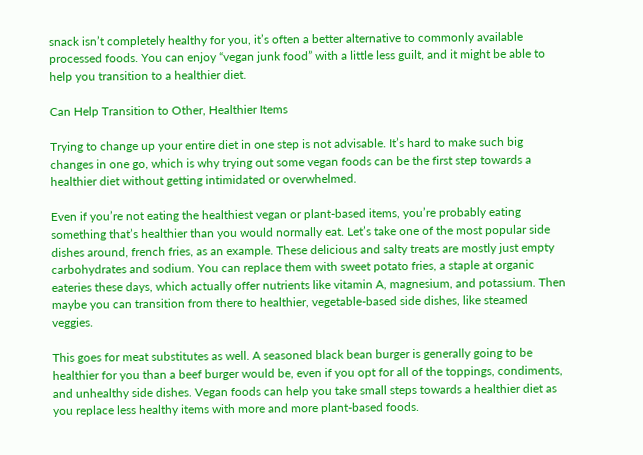snack isn’t completely healthy for you, it’s often a better alternative to commonly available processed foods. You can enjoy “vegan junk food” with a little less guilt, and it might be able to help you transition to a healthier diet.

Can Help Transition to Other, Healthier Items

Trying to change up your entire diet in one step is not advisable. It’s hard to make such big changes in one go, which is why trying out some vegan foods can be the first step towards a healthier diet without getting intimidated or overwhelmed.

Even if you’re not eating the healthiest vegan or plant-based items, you’re probably eating something that’s healthier than you would normally eat. Let’s take one of the most popular side dishes around, french fries, as an example. These delicious and salty treats are mostly just empty carbohydrates and sodium. You can replace them with sweet potato fries, a staple at organic eateries these days, which actually offer nutrients like vitamin A, magnesium, and potassium. Then maybe you can transition from there to healthier, vegetable-based side dishes, like steamed veggies.

This goes for meat substitutes as well. A seasoned black bean burger is generally going to be healthier for you than a beef burger would be, even if you opt for all of the toppings, condiments, and unhealthy side dishes. Vegan foods can help you take small steps towards a healthier diet as you replace less healthy items with more and more plant-based foods.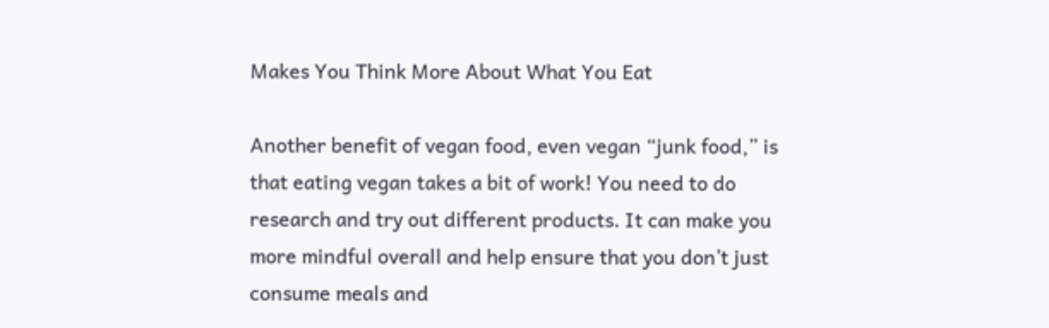Makes You Think More About What You Eat

Another benefit of vegan food, even vegan “junk food,” is that eating vegan takes a bit of work! You need to do research and try out different products. It can make you more mindful overall and help ensure that you don’t just consume meals and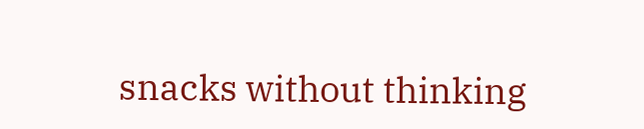snacks without thinking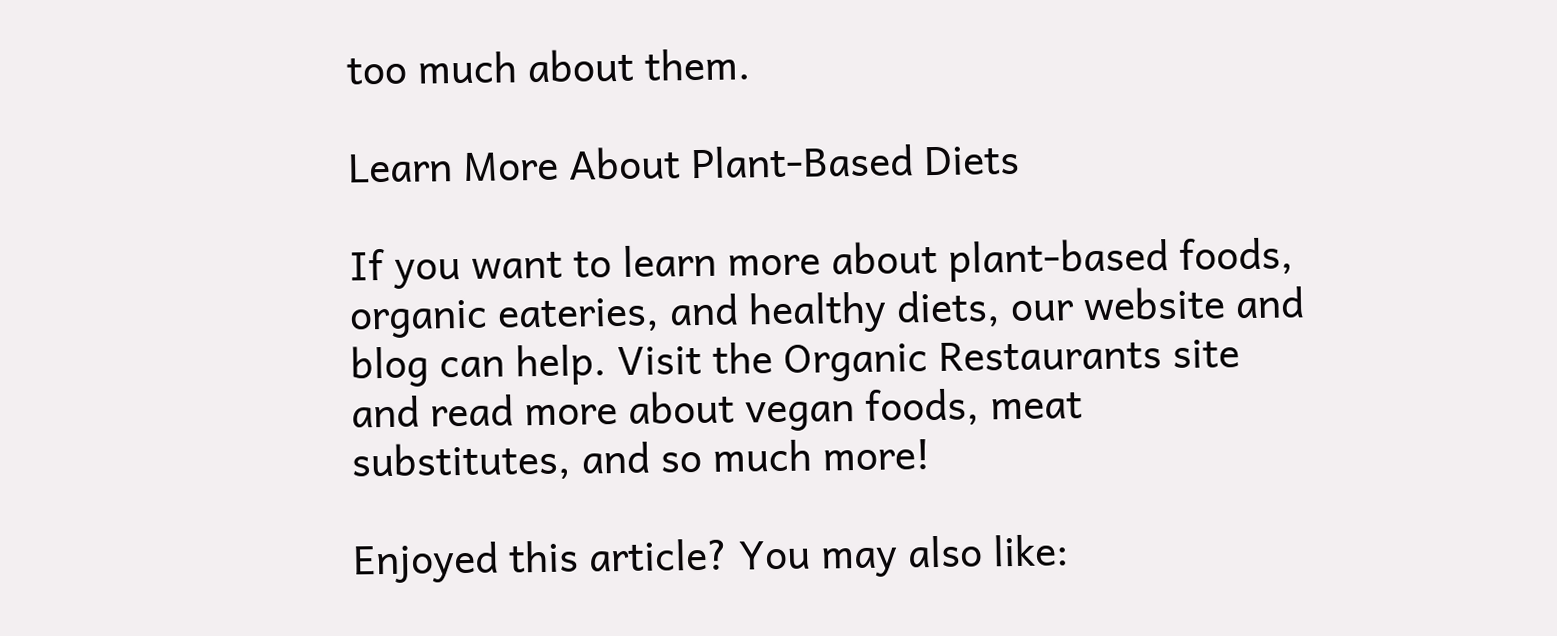too much about them.

Learn More About Plant-Based Diets

If you want to learn more about plant-based foods, organic eateries, and healthy diets, our website and blog can help. Visit the Organic Restaurants site and read more about vegan foods, meat substitutes, and so much more!

Enjoyed this article? You may also like: